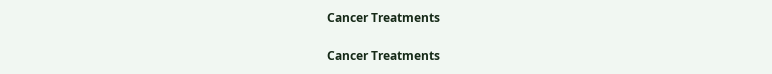Cancer Treatments

Cancer Treatments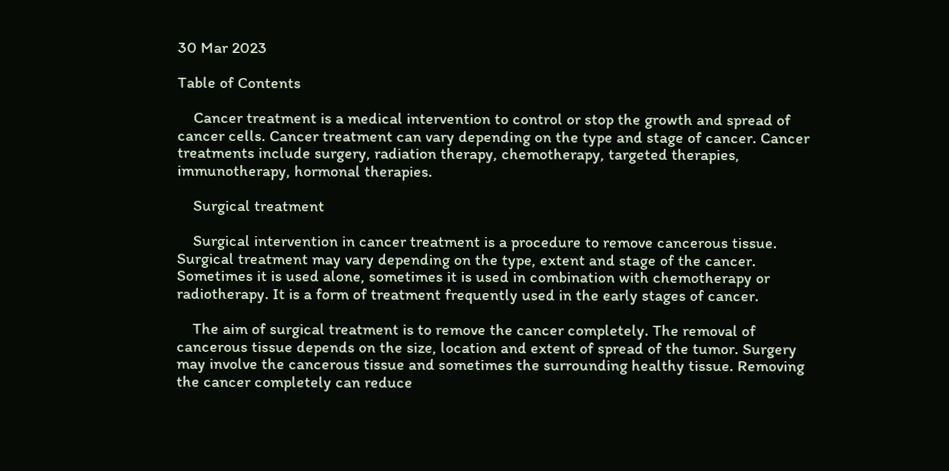30 Mar 2023

Table of Contents

    Cancer treatment is a medical intervention to control or stop the growth and spread of cancer cells. Cancer treatment can vary depending on the type and stage of cancer. Cancer treatments include surgery, radiation therapy, chemotherapy, targeted therapies, immunotherapy, hormonal therapies.

    Surgical treatment

    Surgical intervention in cancer treatment is a procedure to remove cancerous tissue. Surgical treatment may vary depending on the type, extent and stage of the cancer. Sometimes it is used alone, sometimes it is used in combination with chemotherapy or radiotherapy. It is a form of treatment frequently used in the early stages of cancer.

    The aim of surgical treatment is to remove the cancer completely. The removal of cancerous tissue depends on the size, location and extent of spread of the tumor. Surgery may involve the cancerous tissue and sometimes the surrounding healthy tissue. Removing the cancer completely can reduce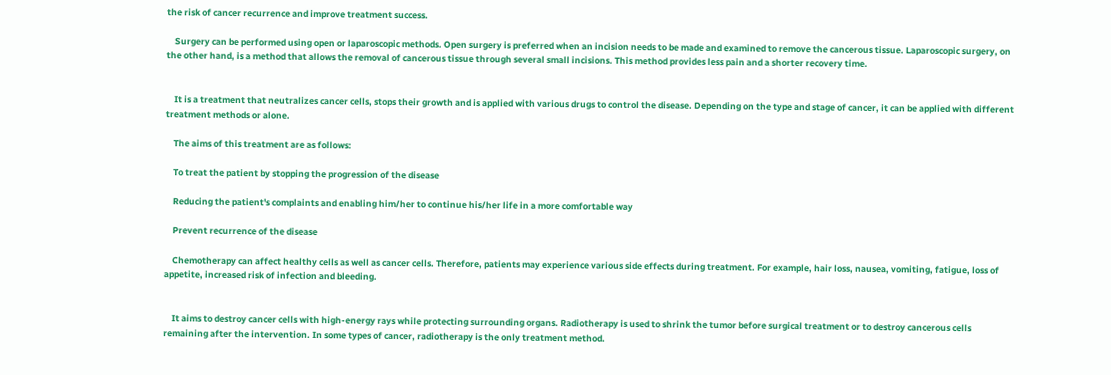the risk of cancer recurrence and improve treatment success.

    Surgery can be performed using open or laparoscopic methods. Open surgery is preferred when an incision needs to be made and examined to remove the cancerous tissue. Laparoscopic surgery, on the other hand, is a method that allows the removal of cancerous tissue through several small incisions. This method provides less pain and a shorter recovery time.


    It is a treatment that neutralizes cancer cells, stops their growth and is applied with various drugs to control the disease. Depending on the type and stage of cancer, it can be applied with different treatment methods or alone.

    The aims of this treatment are as follows:

    To treat the patient by stopping the progression of the disease

    Reducing the patient's complaints and enabling him/her to continue his/her life in a more comfortable way

    Prevent recurrence of the disease

    Chemotherapy can affect healthy cells as well as cancer cells. Therefore, patients may experience various side effects during treatment. For example, hair loss, nausea, vomiting, fatigue, loss of appetite, increased risk of infection and bleeding.


    It aims to destroy cancer cells with high-energy rays while protecting surrounding organs. Radiotherapy is used to shrink the tumor before surgical treatment or to destroy cancerous cells remaining after the intervention. In some types of cancer, radiotherapy is the only treatment method.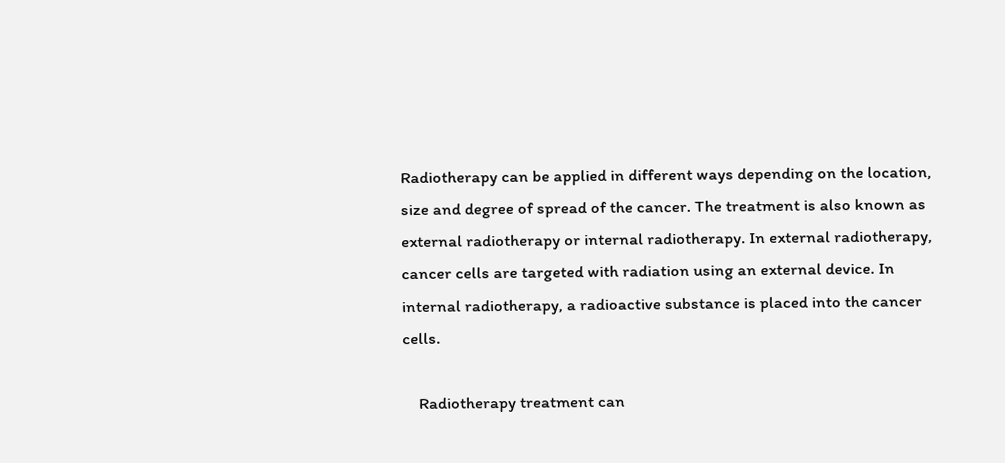Radiotherapy can be applied in different ways depending on the location, size and degree of spread of the cancer. The treatment is also known as external radiotherapy or internal radiotherapy. In external radiotherapy, cancer cells are targeted with radiation using an external device. In internal radiotherapy, a radioactive substance is placed into the cancer cells.

    Radiotherapy treatment can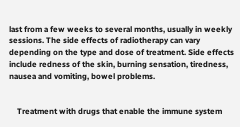last from a few weeks to several months, usually in weekly sessions. The side effects of radiotherapy can vary depending on the type and dose of treatment. Side effects include redness of the skin, burning sensation, tiredness, nausea and vomiting, bowel problems.


    Treatment with drugs that enable the immune system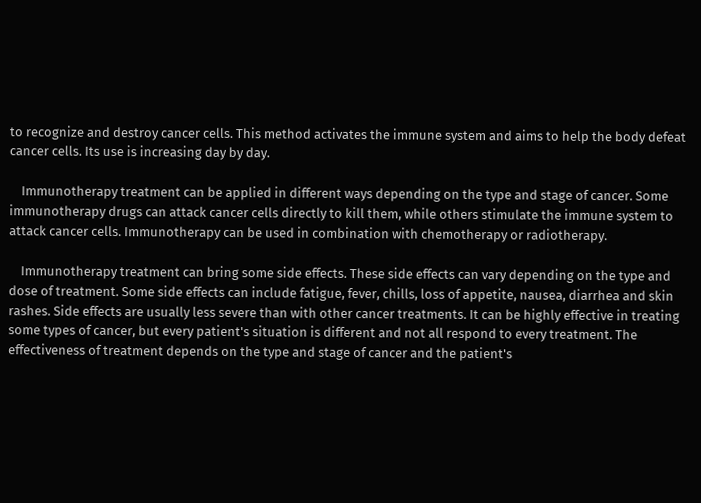to recognize and destroy cancer cells. This method activates the immune system and aims to help the body defeat cancer cells. Its use is increasing day by day.

    Immunotherapy treatment can be applied in different ways depending on the type and stage of cancer. Some immunotherapy drugs can attack cancer cells directly to kill them, while others stimulate the immune system to attack cancer cells. Immunotherapy can be used in combination with chemotherapy or radiotherapy.

    Immunotherapy treatment can bring some side effects. These side effects can vary depending on the type and dose of treatment. Some side effects can include fatigue, fever, chills, loss of appetite, nausea, diarrhea and skin rashes. Side effects are usually less severe than with other cancer treatments. It can be highly effective in treating some types of cancer, but every patient's situation is different and not all respond to every treatment. The effectiveness of treatment depends on the type and stage of cancer and the patient's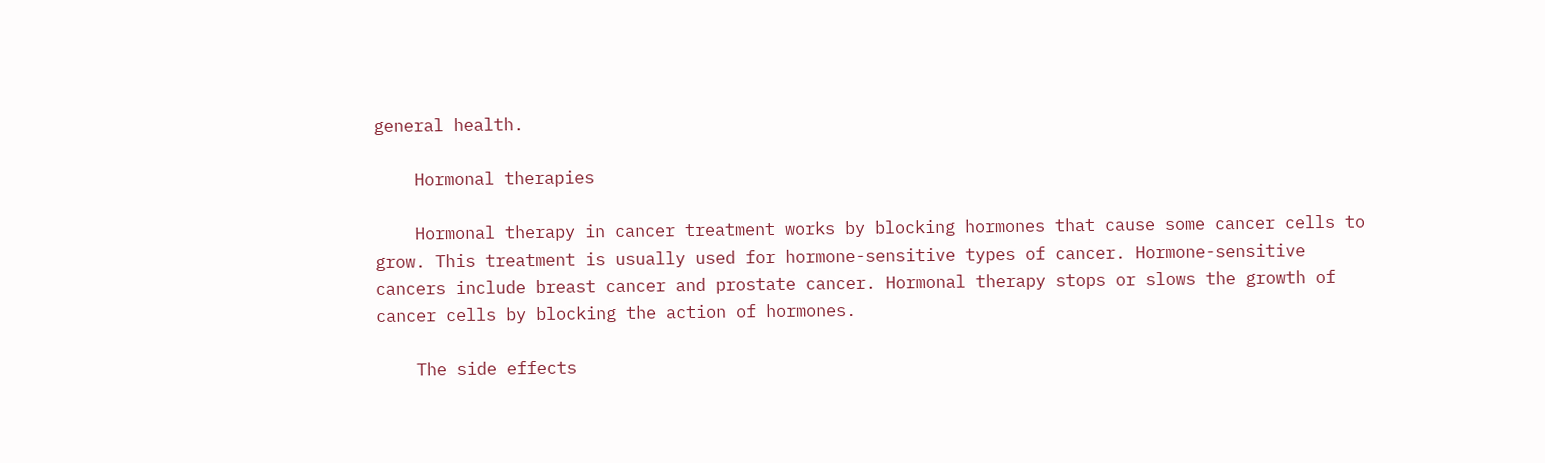general health.

    Hormonal therapies

    Hormonal therapy in cancer treatment works by blocking hormones that cause some cancer cells to grow. This treatment is usually used for hormone-sensitive types of cancer. Hormone-sensitive cancers include breast cancer and prostate cancer. Hormonal therapy stops or slows the growth of cancer cells by blocking the action of hormones.

    The side effects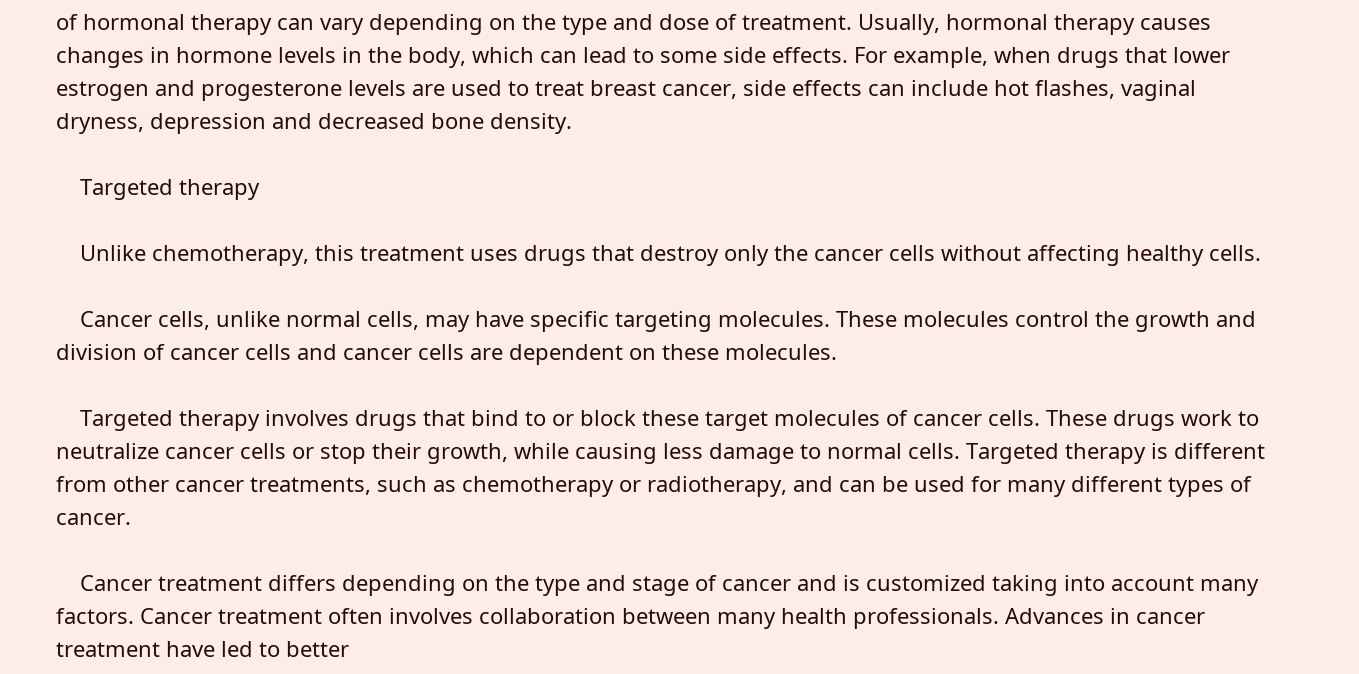of hormonal therapy can vary depending on the type and dose of treatment. Usually, hormonal therapy causes changes in hormone levels in the body, which can lead to some side effects. For example, when drugs that lower estrogen and progesterone levels are used to treat breast cancer, side effects can include hot flashes, vaginal dryness, depression and decreased bone density.

    Targeted therapy

    Unlike chemotherapy, this treatment uses drugs that destroy only the cancer cells without affecting healthy cells.

    Cancer cells, unlike normal cells, may have specific targeting molecules. These molecules control the growth and division of cancer cells and cancer cells are dependent on these molecules.

    Targeted therapy involves drugs that bind to or block these target molecules of cancer cells. These drugs work to neutralize cancer cells or stop their growth, while causing less damage to normal cells. Targeted therapy is different from other cancer treatments, such as chemotherapy or radiotherapy, and can be used for many different types of cancer.

    Cancer treatment differs depending on the type and stage of cancer and is customized taking into account many factors. Cancer treatment often involves collaboration between many health professionals. Advances in cancer treatment have led to better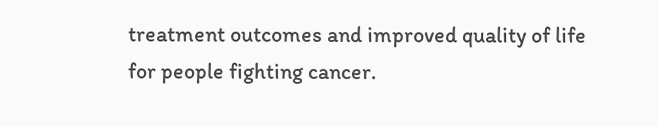treatment outcomes and improved quality of life for people fighting cancer.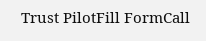Trust PilotFill FormCall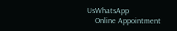UsWhatsApp
    Online Appointment